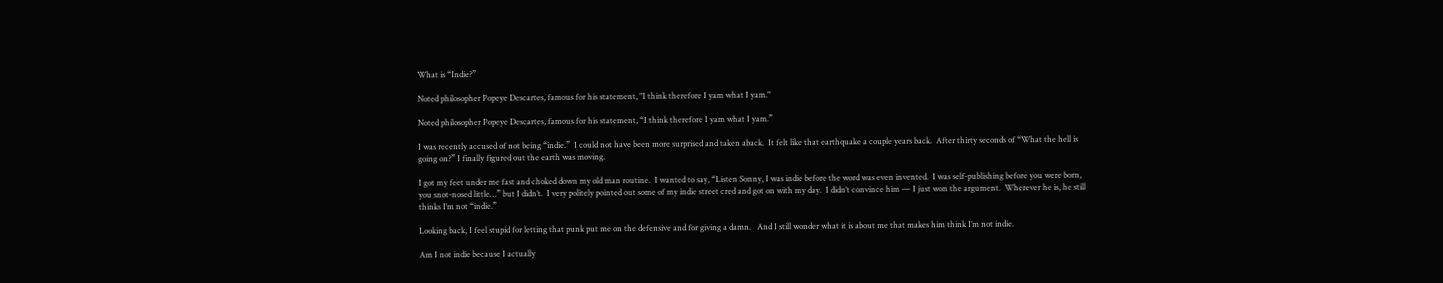What is “Indie?”

Noted philosopher Popeye Descartes, famous for his statement, "I think therefore I yam what I yam."

Noted philosopher Popeye Descartes, famous for his statement, “I think therefore I yam what I yam.”

I was recently accused of not being “indie.”  I could not have been more surprised and taken aback.  It felt like that earthquake a couple years back.  After thirty seconds of “What the hell is going on?” I finally figured out the earth was moving.

I got my feet under me fast and choked down my old man routine.  I wanted to say, “Listen Sonny, I was indie before the word was even invented.  I was self-publishing before you were born,  you snot-nosed little…” but I didn’t.  I very politely pointed out some of my indie street cred and got on with my day.  I didn’t convince him — I just won the argument.  Wherever he is, he still thinks I’m not “indie.”

Looking back, I feel stupid for letting that punk put me on the defensive and for giving a damn.   And I still wonder what it is about me that makes him think I’m not indie.

Am I not indie because I actually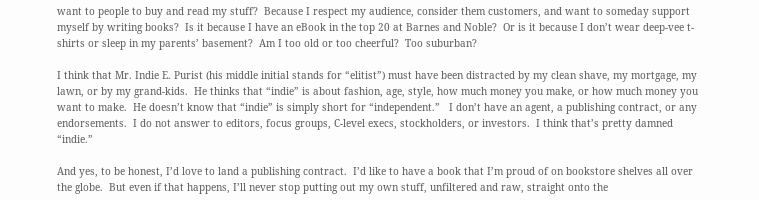want to people to buy and read my stuff?  Because I respect my audience, consider them customers, and want to someday support myself by writing books?  Is it because I have an eBook in the top 20 at Barnes and Noble?  Or is it because I don’t wear deep-vee t-shirts or sleep in my parents’ basement?  Am I too old or too cheerful?  Too suburban?

I think that Mr. Indie E. Purist (his middle initial stands for “elitist”) must have been distracted by my clean shave, my mortgage, my lawn, or by my grand-kids.  He thinks that “indie” is about fashion, age, style, how much money you make, or how much money you want to make.  He doesn’t know that “indie” is simply short for “independent.”   I don’t have an agent, a publishing contract, or any endorsements.  I do not answer to editors, focus groups, C-level execs, stockholders, or investors.  I think that’s pretty damned “indie.”

And yes, to be honest, I’d love to land a publishing contract.  I’d like to have a book that I’m proud of on bookstore shelves all over the globe.  But even if that happens, I’ll never stop putting out my own stuff, unfiltered and raw, straight onto the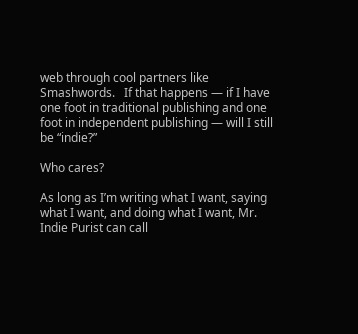web through cool partners like Smashwords.   If that happens — if I have one foot in traditional publishing and one foot in independent publishing — will I still be “indie?”

Who cares?

As long as I’m writing what I want, saying what I want, and doing what I want, Mr. Indie Purist can call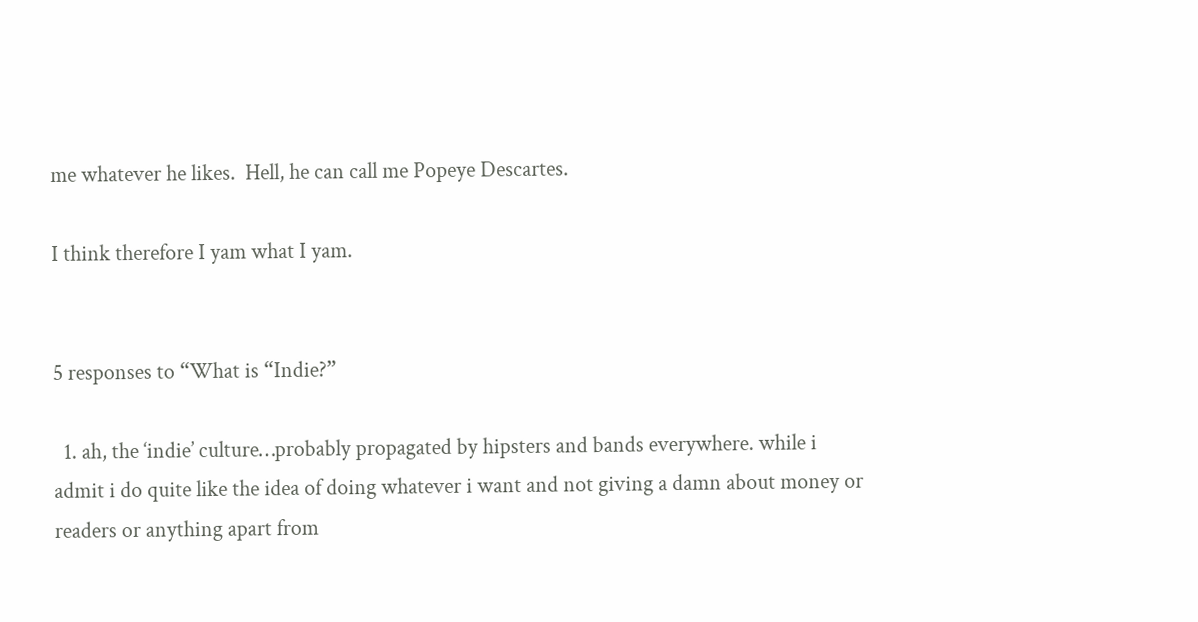me whatever he likes.  Hell, he can call me Popeye Descartes.

I think therefore I yam what I yam.


5 responses to “What is “Indie?”

  1. ah, the ‘indie’ culture…probably propagated by hipsters and bands everywhere. while i admit i do quite like the idea of doing whatever i want and not giving a damn about money or readers or anything apart from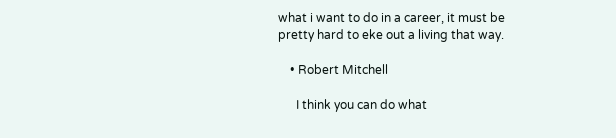what i want to do in a career, it must be pretty hard to eke out a living that way.

    • Robert Mitchell

      I think you can do what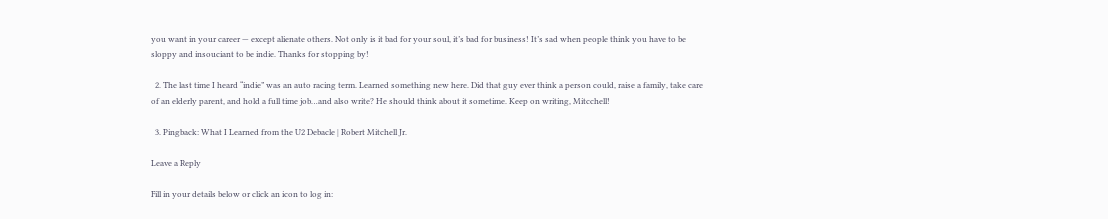you want in your career — except alienate others. Not only is it bad for your soul, it’s bad for business! It’s sad when people think you have to be sloppy and insouciant to be indie. Thanks for stopping by!

  2. The last time I heard “indie” was an auto racing term. Learned something new here. Did that guy ever think a person could, raise a family, take care of an elderly parent, and hold a full time job…and also write? He should think about it sometime. Keep on writing, Mitcchell!

  3. Pingback: What I Learned from the U2 Debacle | Robert Mitchell Jr.

Leave a Reply

Fill in your details below or click an icon to log in: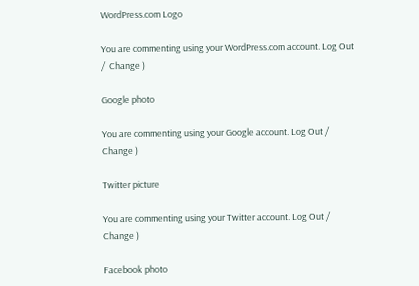WordPress.com Logo

You are commenting using your WordPress.com account. Log Out /  Change )

Google photo

You are commenting using your Google account. Log Out /  Change )

Twitter picture

You are commenting using your Twitter account. Log Out /  Change )

Facebook photo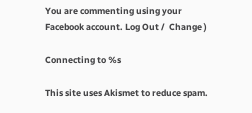You are commenting using your Facebook account. Log Out /  Change )

Connecting to %s

This site uses Akismet to reduce spam.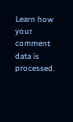Learn how your comment data is processed.